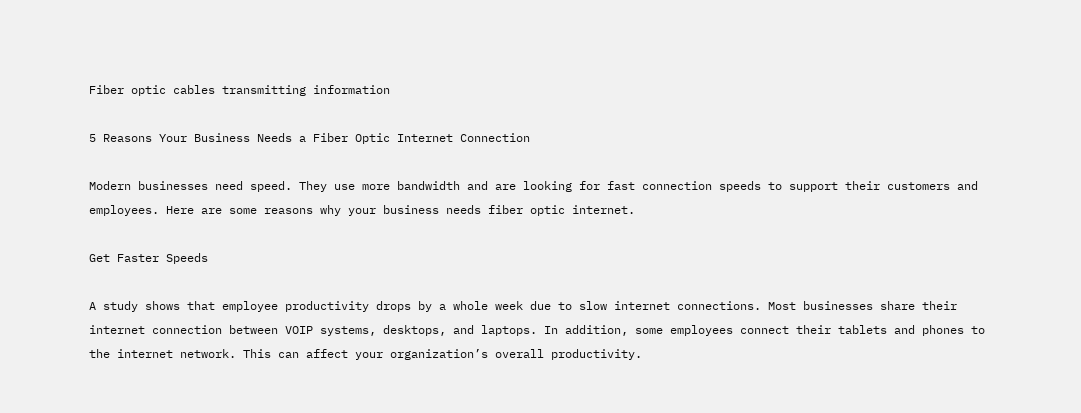Fiber optic cables transmitting information

5 Reasons Your Business Needs a Fiber Optic Internet Connection

Modern businesses need speed. They use more bandwidth and are looking for fast connection speeds to support their customers and employees. Here are some reasons why your business needs fiber optic internet.

Get Faster Speeds

A study shows that employee productivity drops by a whole week due to slow internet connections. Most businesses share their internet connection between VOIP systems, desktops, and laptops. In addition, some employees connect their tablets and phones to the internet network. This can affect your organization’s overall productivity.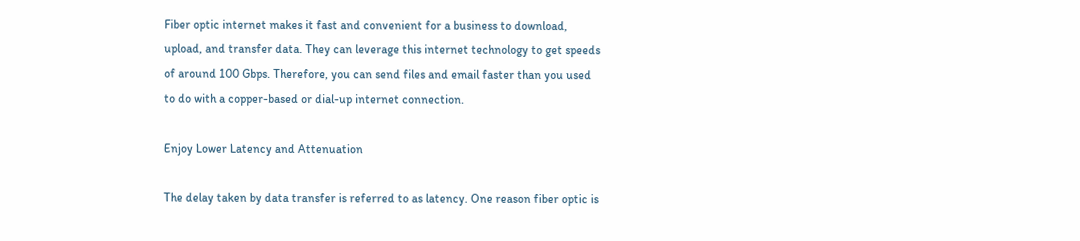Fiber optic internet makes it fast and convenient for a business to download, upload, and transfer data. They can leverage this internet technology to get speeds of around 100 Gbps. Therefore, you can send files and email faster than you used to do with a copper-based or dial-up internet connection.

Enjoy Lower Latency and Attenuation

The delay taken by data transfer is referred to as latency. One reason fiber optic is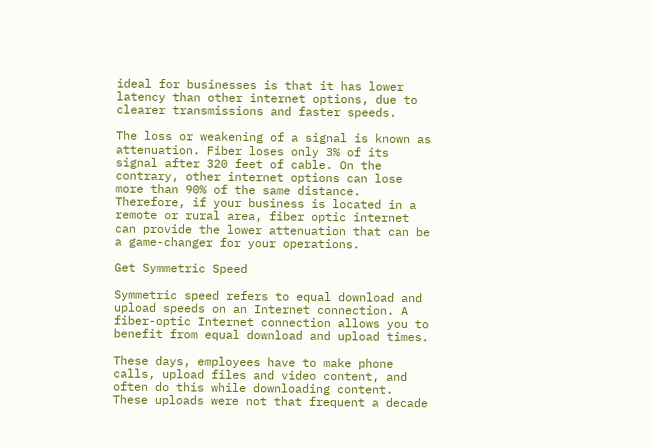ideal for businesses is that it has lower latency than other internet options, due to clearer transmissions and faster speeds.

The loss or weakening of a signal is known as attenuation. Fiber loses only 3% of its signal after 320 feet of cable. On the contrary, other internet options can lose more than 90% of the same distance. Therefore, if your business is located in a remote or rural area, fiber optic internet can provide the lower attenuation that can be a game-changer for your operations.

Get Symmetric Speed

Symmetric speed refers to equal download and upload speeds on an Internet connection. A fiber-optic Internet connection allows you to benefit from equal download and upload times.

These days, employees have to make phone calls, upload files and video content, and often do this while downloading content. These uploads were not that frequent a decade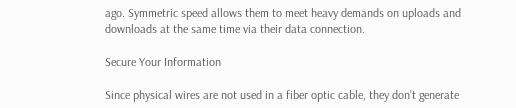ago. Symmetric speed allows them to meet heavy demands on uploads and downloads at the same time via their data connection.

Secure Your Information

Since physical wires are not used in a fiber optic cable, they don’t generate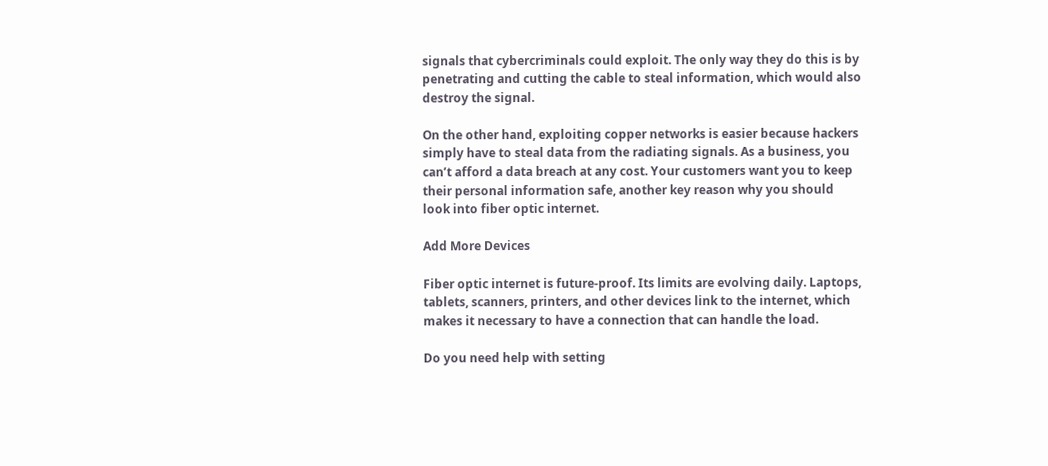signals that cybercriminals could exploit. The only way they do this is by penetrating and cutting the cable to steal information, which would also destroy the signal.

On the other hand, exploiting copper networks is easier because hackers simply have to steal data from the radiating signals. As a business, you can’t afford a data breach at any cost. Your customers want you to keep their personal information safe, another key reason why you should look into fiber optic internet.

Add More Devices

Fiber optic internet is future-proof. Its limits are evolving daily. Laptops, tablets, scanners, printers, and other devices link to the internet, which makes it necessary to have a connection that can handle the load.

Do you need help with setting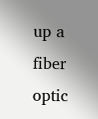up a fiber optic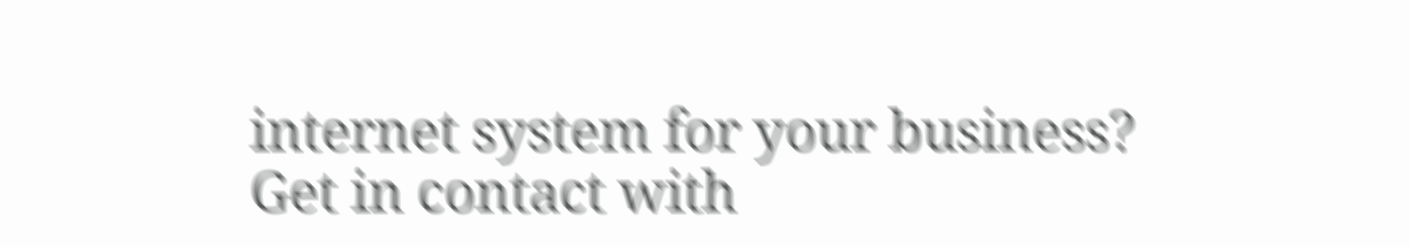internet system for your business? Get in contact with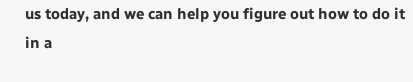us today, and we can help you figure out how to do it in a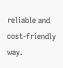reliable and cost-friendly way.